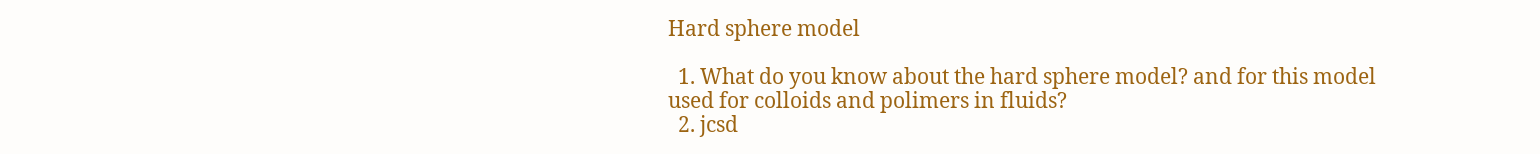Hard sphere model

  1. What do you know about the hard sphere model? and for this model used for colloids and polimers in fluids?
  2. jcsd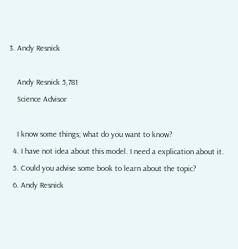3. Andy Resnick

    Andy Resnick 5,781
    Science Advisor

    I know some things; what do you want to know?
  4. I have not idea about this model. I need a explication about it.
  5. Could you advise some book to learn about the topic?
  6. Andy Resnick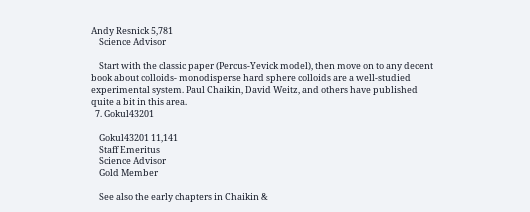Andy Resnick 5,781
    Science Advisor

    Start with the classic paper (Percus-Yevick model), then move on to any decent book about colloids- monodisperse hard sphere colloids are a well-studied experimental system. Paul Chaikin, David Weitz, and others have published quite a bit in this area.
  7. Gokul43201

    Gokul43201 11,141
    Staff Emeritus
    Science Advisor
    Gold Member

    See also the early chapters in Chaikin &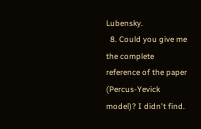Lubensky.
  8. Could you give me the complete reference of the paper (Percus-Yevick model)? I didn't find.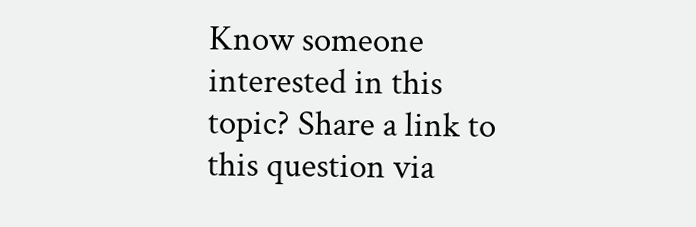Know someone interested in this topic? Share a link to this question via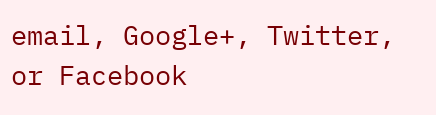email, Google+, Twitter, or Facebook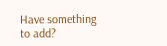Have something to add?